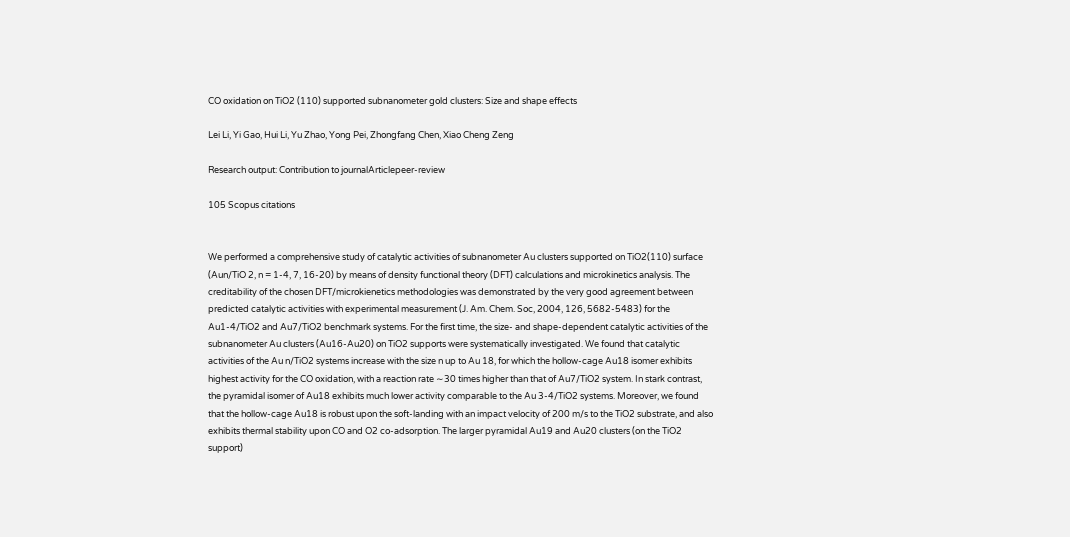CO oxidation on TiO2 (110) supported subnanometer gold clusters: Size and shape effects

Lei Li, Yi Gao, Hui Li, Yu Zhao, Yong Pei, Zhongfang Chen, Xiao Cheng Zeng

Research output: Contribution to journalArticlepeer-review

105 Scopus citations


We performed a comprehensive study of catalytic activities of subnanometer Au clusters supported on TiO2(110) surface (Aun/TiO 2, n = 1-4, 7, 16-20) by means of density functional theory (DFT) calculations and microkinetics analysis. The creditability of the chosen DFT/microkienetics methodologies was demonstrated by the very good agreement between predicted catalytic activities with experimental measurement (J. Am. Chem. Soc, 2004, 126, 5682-5483) for the Au1-4/TiO2 and Au7/TiO2 benchmark systems. For the first time, the size- and shape-dependent catalytic activities of the subnanometer Au clusters (Au16-Au20) on TiO2 supports were systematically investigated. We found that catalytic activities of the Au n/TiO2 systems increase with the size n up to Au 18, for which the hollow-cage Au18 isomer exhibits highest activity for the CO oxidation, with a reaction rate ∼30 times higher than that of Au7/TiO2 system. In stark contrast, the pyramidal isomer of Au18 exhibits much lower activity comparable to the Au 3-4/TiO2 systems. Moreover, we found that the hollow-cage Au18 is robust upon the soft-landing with an impact velocity of 200 m/s to the TiO2 substrate, and also exhibits thermal stability upon CO and O2 co-adsorption. The larger pyramidal Au19 and Au20 clusters (on the TiO2 support)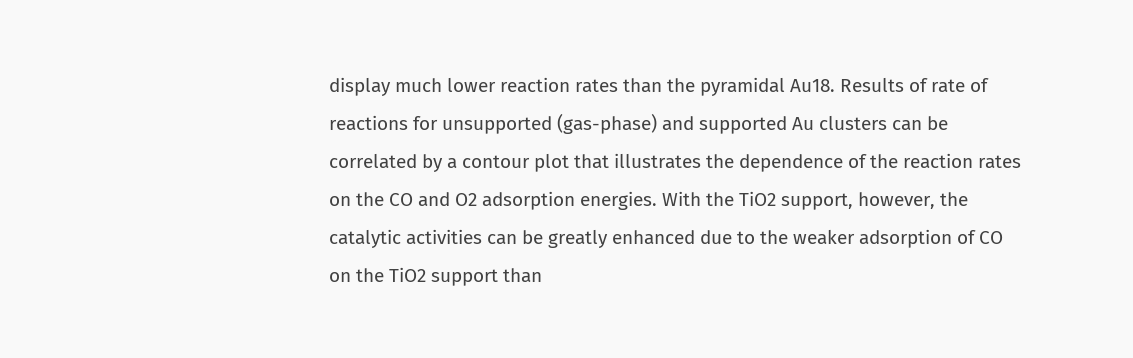display much lower reaction rates than the pyramidal Au18. Results of rate of reactions for unsupported (gas-phase) and supported Au clusters can be correlated by a contour plot that illustrates the dependence of the reaction rates on the CO and O2 adsorption energies. With the TiO2 support, however, the catalytic activities can be greatly enhanced due to the weaker adsorption of CO on the TiO2 support than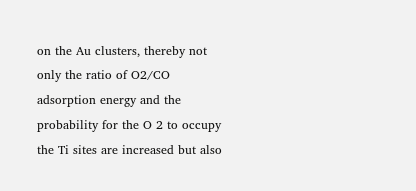on the Au clusters, thereby not only the ratio of O2/CO adsorption energy and the probability for the O 2 to occupy the Ti sites are increased but also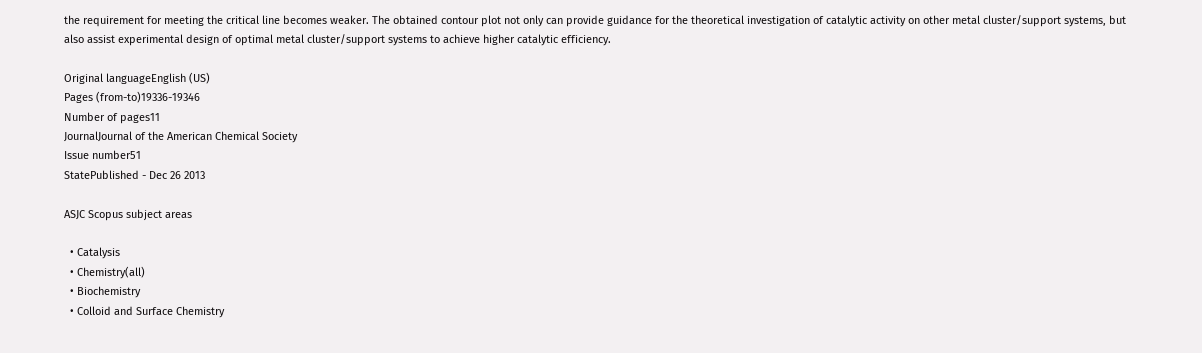the requirement for meeting the critical line becomes weaker. The obtained contour plot not only can provide guidance for the theoretical investigation of catalytic activity on other metal cluster/support systems, but also assist experimental design of optimal metal cluster/support systems to achieve higher catalytic efficiency.

Original languageEnglish (US)
Pages (from-to)19336-19346
Number of pages11
JournalJournal of the American Chemical Society
Issue number51
StatePublished - Dec 26 2013

ASJC Scopus subject areas

  • Catalysis
  • Chemistry(all)
  • Biochemistry
  • Colloid and Surface Chemistry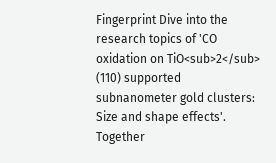Fingerprint Dive into the research topics of 'CO oxidation on TiO<sub>2</sub> (110) supported subnanometer gold clusters: Size and shape effects'. Together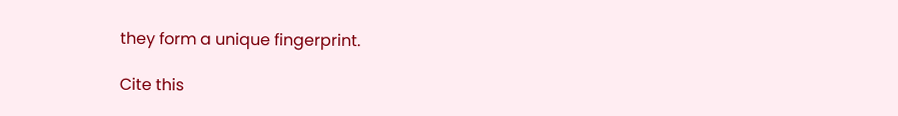they form a unique fingerprint.

Cite this